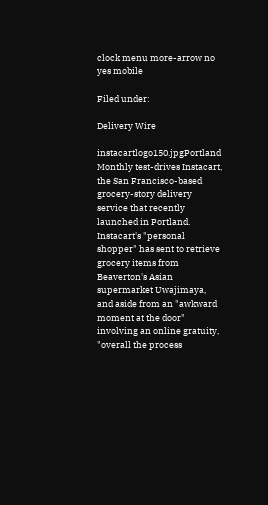clock menu more-arrow no yes mobile

Filed under:

Delivery Wire

instacartlogo150.jpgPortland Monthly test-drives Instacart, the San Francisco-based grocery-story delivery service that recently launched in Portland. Instacart's "personal shopper" has sent to retrieve grocery items from Beaverton's Asian supermarket Uwajimaya, and aside from an "awkward moment at the door" involving an online gratuity, "overall the process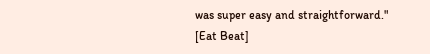was super easy and straightforward." [Eat Beat]